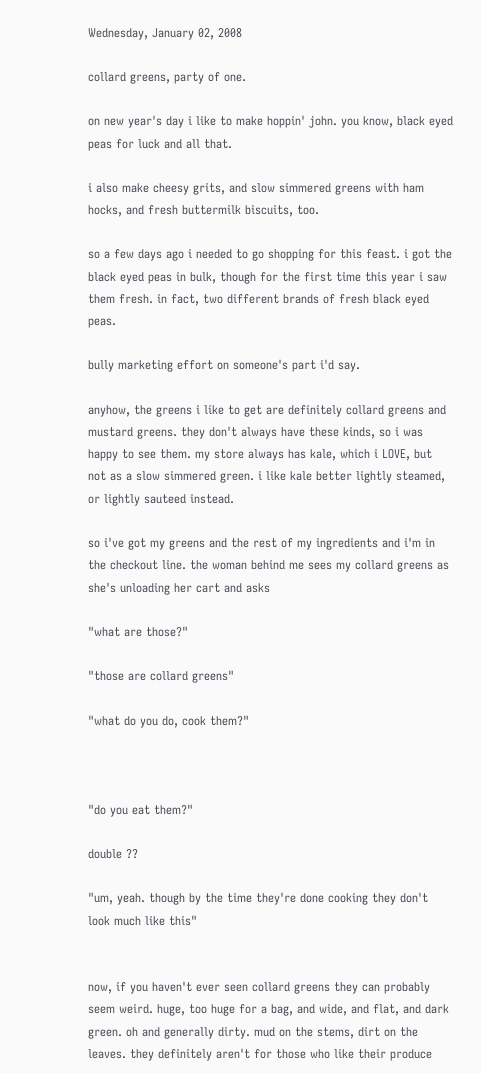Wednesday, January 02, 2008

collard greens, party of one.

on new year's day i like to make hoppin' john. you know, black eyed peas for luck and all that.

i also make cheesy grits, and slow simmered greens with ham hocks, and fresh buttermilk biscuits, too.

so a few days ago i needed to go shopping for this feast. i got the black eyed peas in bulk, though for the first time this year i saw them fresh. in fact, two different brands of fresh black eyed peas.

bully marketing effort on someone's part i'd say.

anyhow, the greens i like to get are definitely collard greens and mustard greens. they don't always have these kinds, so i was happy to see them. my store always has kale, which i LOVE, but not as a slow simmered green. i like kale better lightly steamed, or lightly sauteed instead.

so i've got my greens and the rest of my ingredients and i'm in the checkout line. the woman behind me sees my collard greens as she's unloading her cart and asks

"what are those?"

"those are collard greens"

"what do you do, cook them?"



"do you eat them?"

double ??

"um, yeah. though by the time they're done cooking they don't look much like this"


now, if you haven't ever seen collard greens they can probably seem weird. huge, too huge for a bag, and wide, and flat, and dark green. oh and generally dirty. mud on the stems, dirt on the leaves. they definitely aren't for those who like their produce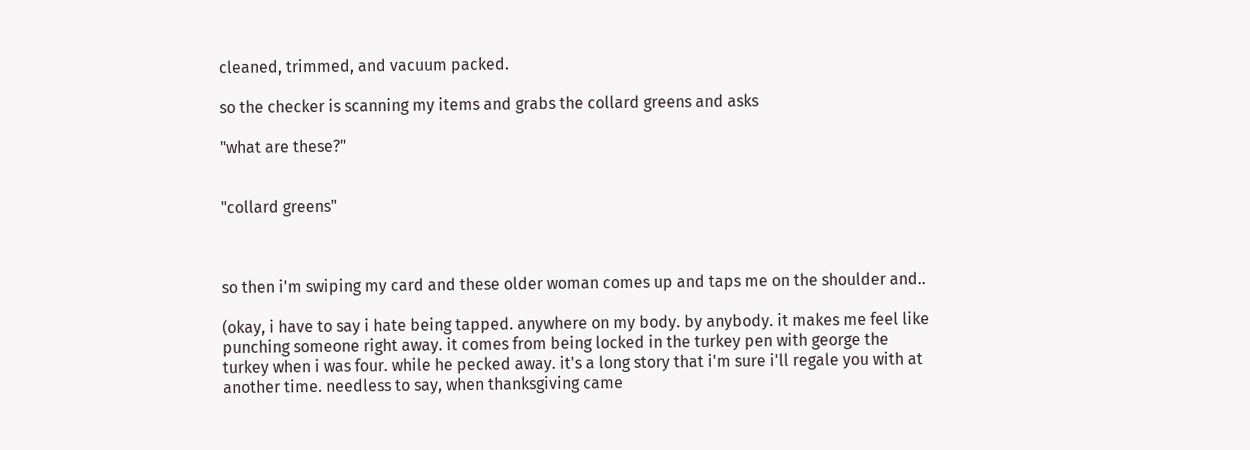cleaned, trimmed, and vacuum packed.

so the checker is scanning my items and grabs the collard greens and asks

"what are these?"


"collard greens"



so then i'm swiping my card and these older woman comes up and taps me on the shoulder and..

(okay, i have to say i hate being tapped. anywhere on my body. by anybody. it makes me feel like punching someone right away. it comes from being locked in the turkey pen with george the turkey when i was four. while he pecked away. it's a long story that i'm sure i'll regale you with at another time. needless to say, when thanksgiving came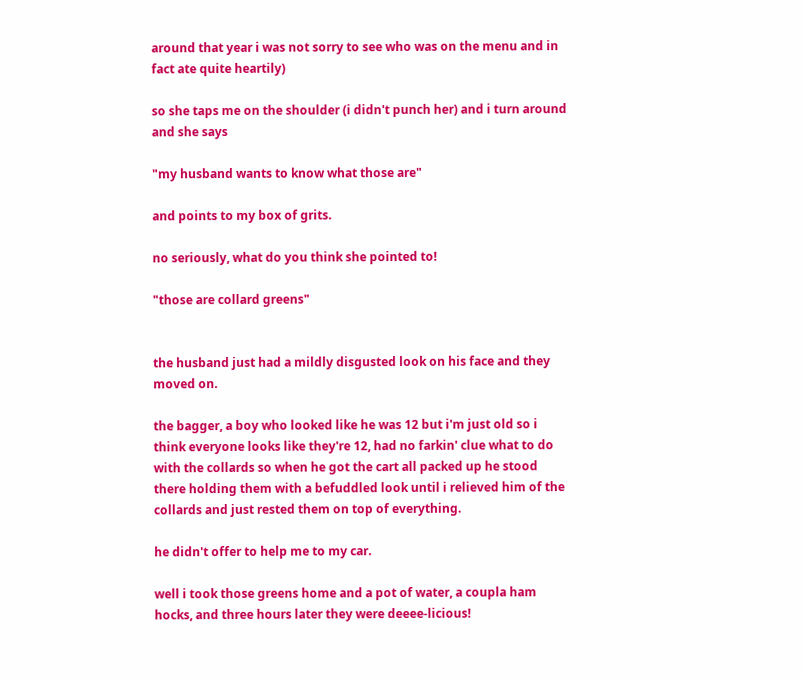around that year i was not sorry to see who was on the menu and in fact ate quite heartily)

so she taps me on the shoulder (i didn't punch her) and i turn around and she says

"my husband wants to know what those are"

and points to my box of grits.

no seriously, what do you think she pointed to!

"those are collard greens"


the husband just had a mildly disgusted look on his face and they moved on.

the bagger, a boy who looked like he was 12 but i'm just old so i think everyone looks like they're 12, had no farkin' clue what to do with the collards so when he got the cart all packed up he stood there holding them with a befuddled look until i relieved him of the collards and just rested them on top of everything.

he didn't offer to help me to my car.

well i took those greens home and a pot of water, a coupla ham hocks, and three hours later they were deeee-licious!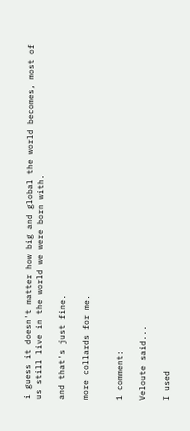i guess it doesn't matter how big and global the world becomes, most of us still live in the world we were born with.

and that's just fine.

more collards for me.


1 comment:

Veloute said...

I used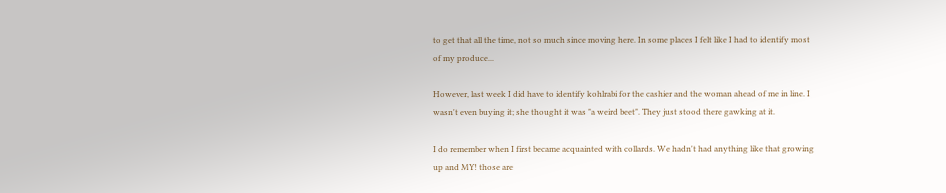to get that all the time, not so much since moving here. In some places I felt like I had to identify most of my produce...

However, last week I did have to identify kohlrabi for the cashier and the woman ahead of me in line. I wasn't even buying it; she thought it was "a weird beet". They just stood there gawking at it.

I do remember when I first became acquainted with collards. We hadn't had anything like that growing up and MY! those are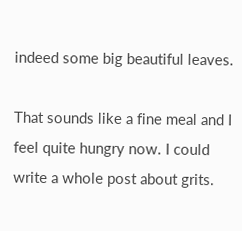indeed some big beautiful leaves.

That sounds like a fine meal and I feel quite hungry now. I could write a whole post about grits.